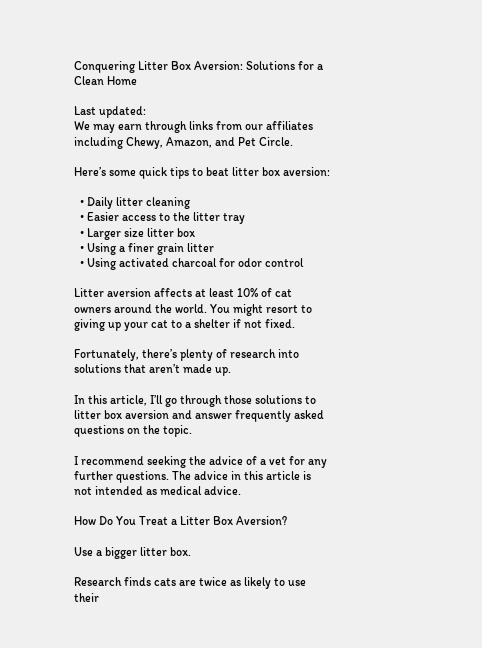Conquering Litter Box Aversion: Solutions for a Clean Home

Last updated:
We may earn through links from our affiliates including Chewy, Amazon, and Pet Circle.

Here’s some quick tips to beat litter box aversion:

  • Daily litter cleaning
  • Easier access to the litter tray
  • Larger size litter box
  • Using a finer grain litter
  • Using activated charcoal for odor control

Litter aversion affects at least 10% of cat owners around the world. You might resort to giving up your cat to a shelter if not fixed.

Fortunately, there’s plenty of research into solutions that aren’t made up.

In this article, I’ll go through those solutions to litter box aversion and answer frequently asked questions on the topic.

I recommend seeking the advice of a vet for any further questions. The advice in this article is not intended as medical advice.

How Do You Treat a Litter Box Aversion?

Use a bigger litter box.

Research finds cats are twice as likely to use their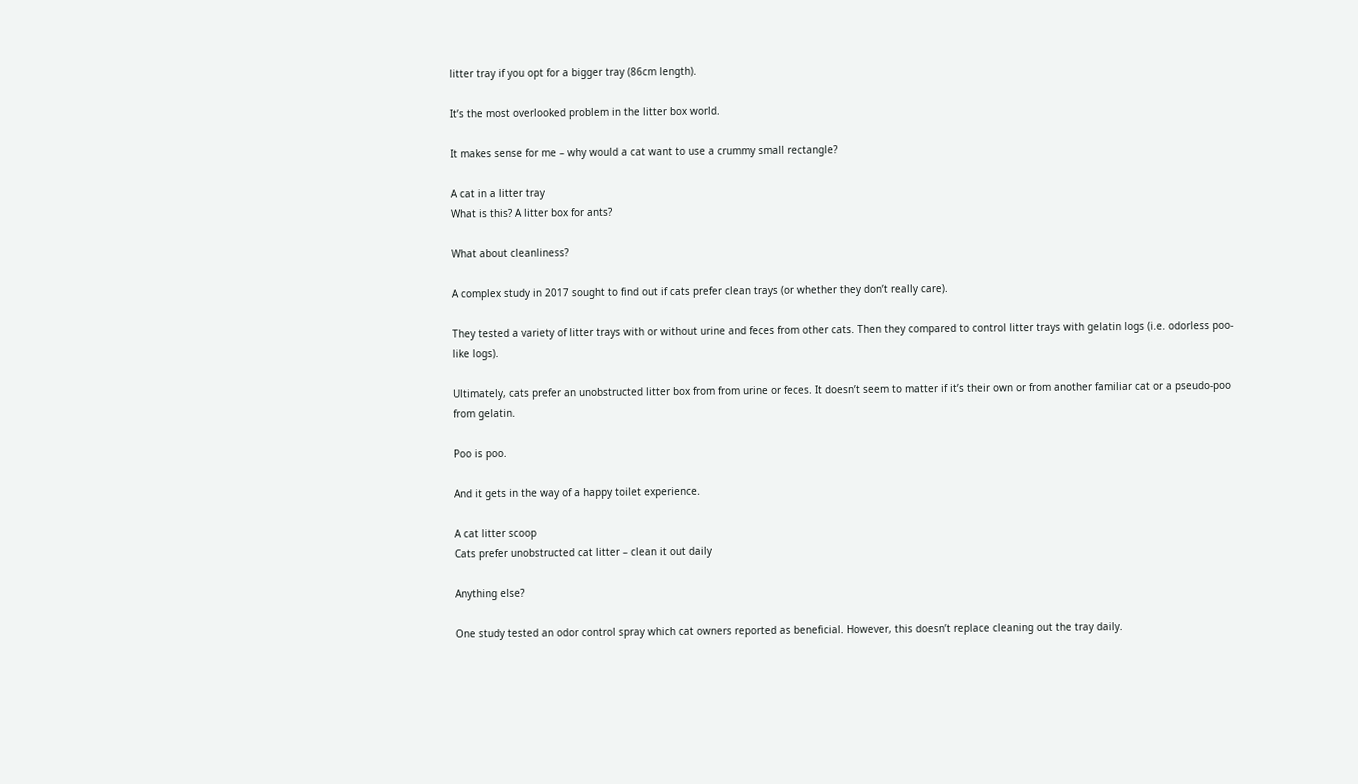litter tray if you opt for a bigger tray (86cm length).

It’s the most overlooked problem in the litter box world.

It makes sense for me – why would a cat want to use a crummy small rectangle?

A cat in a litter tray
What is this? A litter box for ants?

What about cleanliness?

A complex study in 2017 sought to find out if cats prefer clean trays (or whether they don’t really care).

They tested a variety of litter trays with or without urine and feces from other cats. Then they compared to control litter trays with gelatin logs (i.e. odorless poo-like logs).

Ultimately, cats prefer an unobstructed litter box from from urine or feces. It doesn’t seem to matter if it’s their own or from another familiar cat or a pseudo-poo from gelatin.

Poo is poo.

And it gets in the way of a happy toilet experience.

A cat litter scoop
Cats prefer unobstructed cat litter – clean it out daily

Anything else?

One study tested an odor control spray which cat owners reported as beneficial. However, this doesn’t replace cleaning out the tray daily.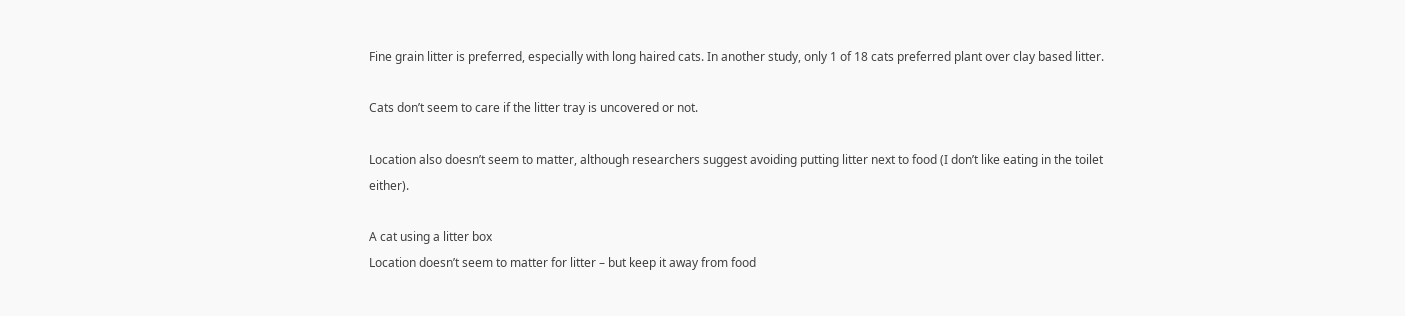Fine grain litter is preferred, especially with long haired cats. In another study, only 1 of 18 cats preferred plant over clay based litter.

Cats don’t seem to care if the litter tray is uncovered or not.

Location also doesn’t seem to matter, although researchers suggest avoiding putting litter next to food (I don’t like eating in the toilet either).

A cat using a litter box
Location doesn’t seem to matter for litter – but keep it away from food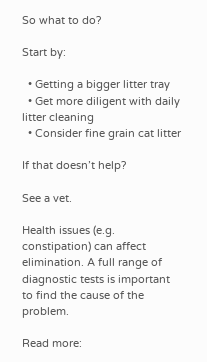So what to do?

Start by:

  • Getting a bigger litter tray
  • Get more diligent with daily litter cleaning
  • Consider fine grain cat litter

If that doesn’t help?

See a vet.

Health issues (e.g. constipation) can affect elimination. A full range of diagnostic tests is important to find the cause of the problem.

Read more: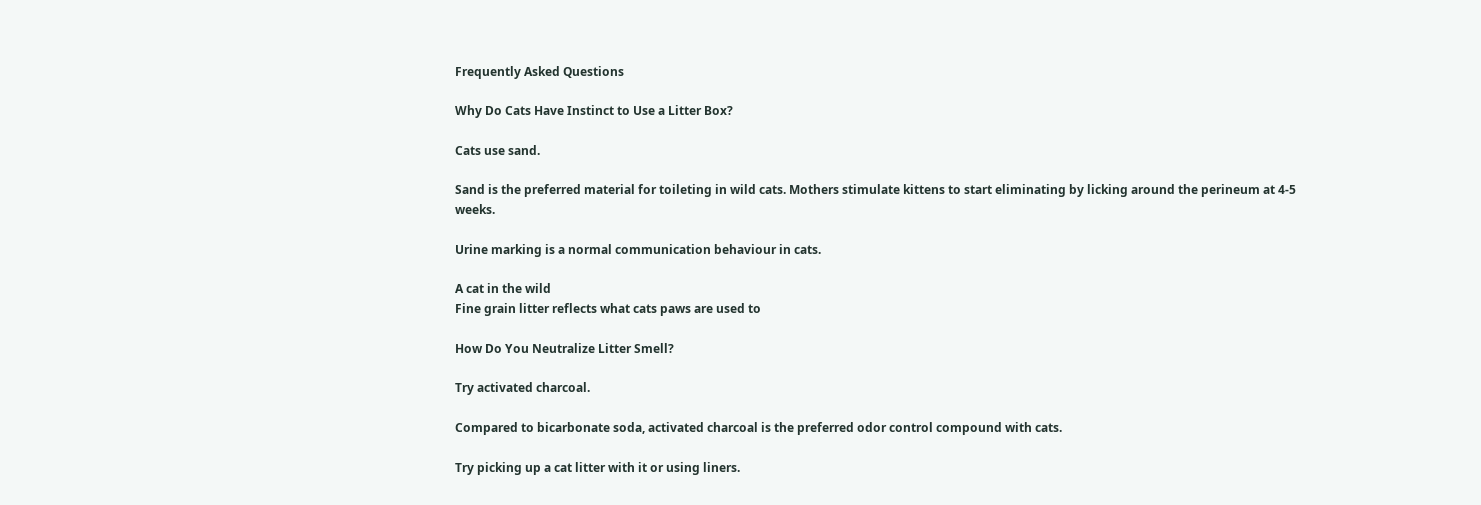Frequently Asked Questions

Why Do Cats Have Instinct to Use a Litter Box?

Cats use sand.

Sand is the preferred material for toileting in wild cats. Mothers stimulate kittens to start eliminating by licking around the perineum at 4-5 weeks.

Urine marking is a normal communication behaviour in cats.

A cat in the wild
Fine grain litter reflects what cats paws are used to

How Do You Neutralize Litter Smell?

Try activated charcoal.

Compared to bicarbonate soda, activated charcoal is the preferred odor control compound with cats.

Try picking up a cat litter with it or using liners.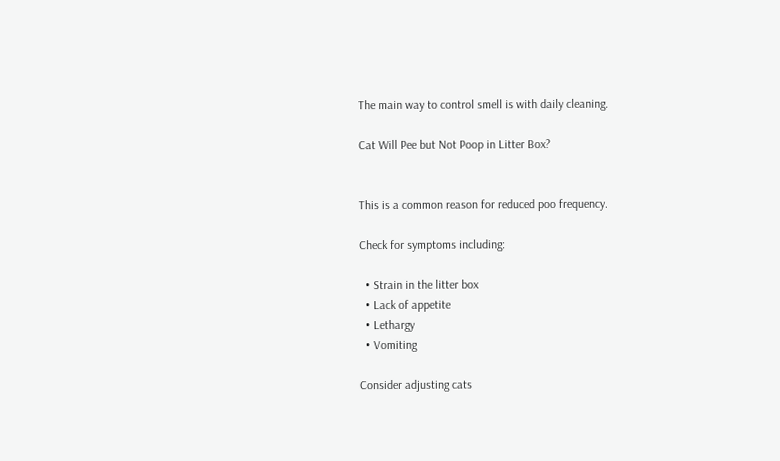The main way to control smell is with daily cleaning.

Cat Will Pee but Not Poop in Litter Box?


This is a common reason for reduced poo frequency.

Check for symptoms including:

  • Strain in the litter box
  • Lack of appetite
  • Lethargy
  • Vomiting

Consider adjusting cats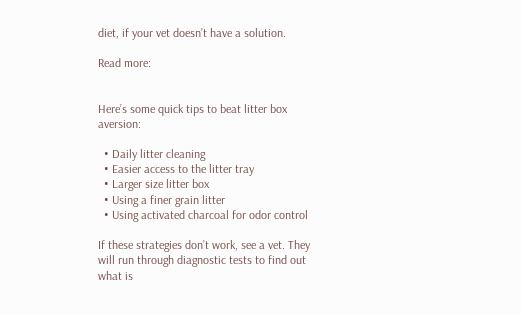diet, if your vet doesn’t have a solution.

Read more:


Here’s some quick tips to beat litter box aversion:

  • Daily litter cleaning
  • Easier access to the litter tray
  • Larger size litter box
  • Using a finer grain litter
  • Using activated charcoal for odor control

If these strategies don’t work, see a vet. They will run through diagnostic tests to find out what is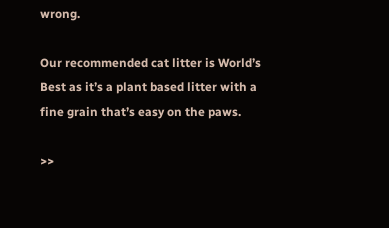wrong.

Our recommended cat litter is World’s Best as it’s a plant based litter with a fine grain that’s easy on the paws.

>>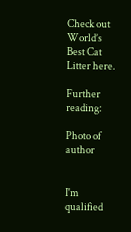Check out World’s Best Cat Litter here.

Further reading:

Photo of author


I'm qualified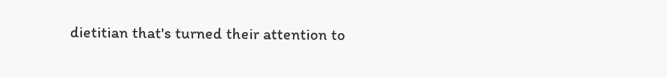dietitian that's turned their attention to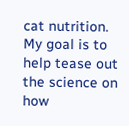cat nutrition. My goal is to help tease out the science on how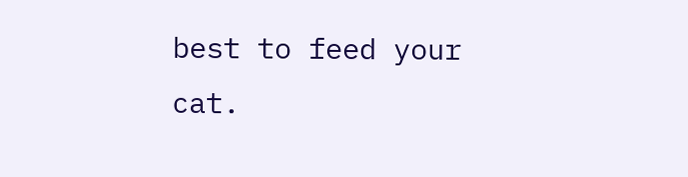best to feed your cat.